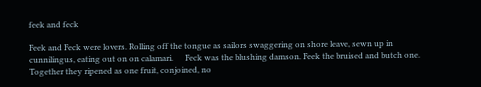feek and feck

Feek and Feck were lovers. Rolling off the tongue as sailors swaggering on shore leave, sewn up in cunnilingus, eating out on on calamari.      Feck was the blushing damson. Feek the bruised and butch one. Together they ripened as one fruit, conjoined, no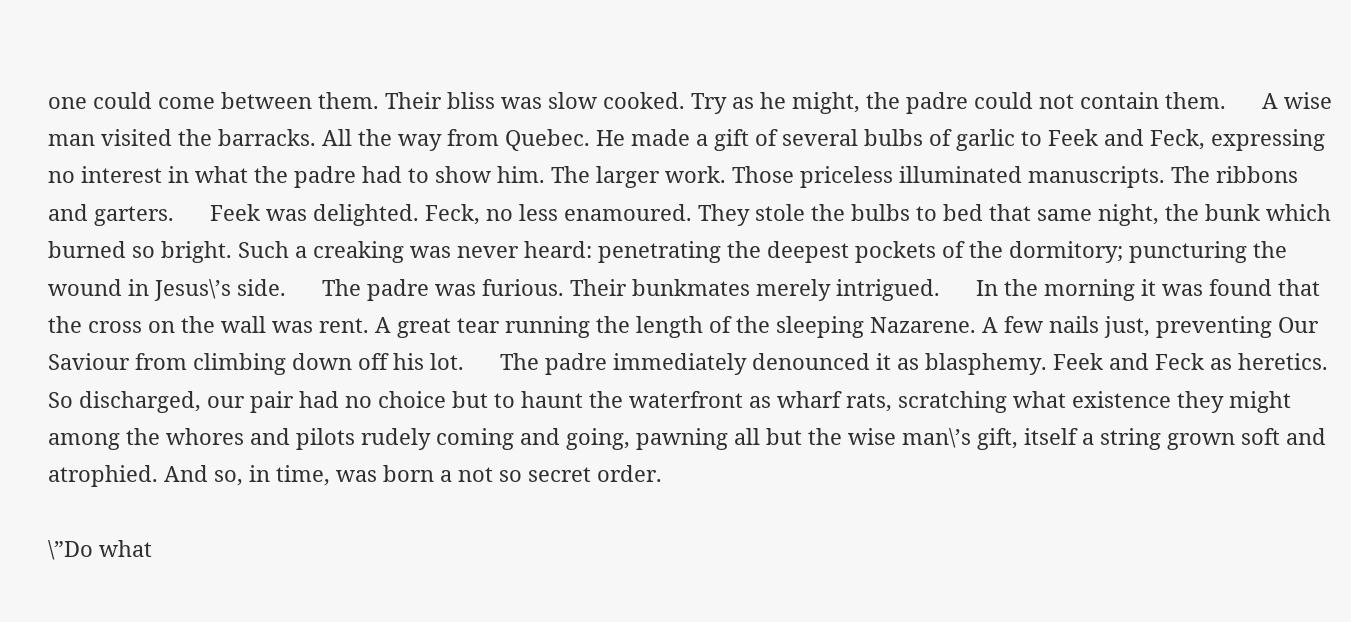one could come between them. Their bliss was slow cooked. Try as he might, the padre could not contain them.      A wise man visited the barracks. All the way from Quebec. He made a gift of several bulbs of garlic to Feek and Feck, expressing no interest in what the padre had to show him. The larger work. Those priceless illuminated manuscripts. The ribbons and garters.      Feek was delighted. Feck, no less enamoured. They stole the bulbs to bed that same night, the bunk which burned so bright. Such a creaking was never heard: penetrating the deepest pockets of the dormitory; puncturing the wound in Jesus\’s side.      The padre was furious. Their bunkmates merely intrigued.      In the morning it was found that the cross on the wall was rent. A great tear running the length of the sleeping Nazarene. A few nails just, preventing Our Saviour from climbing down off his lot.      The padre immediately denounced it as blasphemy. Feek and Feck as heretics.      So discharged, our pair had no choice but to haunt the waterfront as wharf rats, scratching what existence they might among the whores and pilots rudely coming and going, pawning all but the wise man\’s gift, itself a string grown soft and atrophied. And so, in time, was born a not so secret order.

\”Do what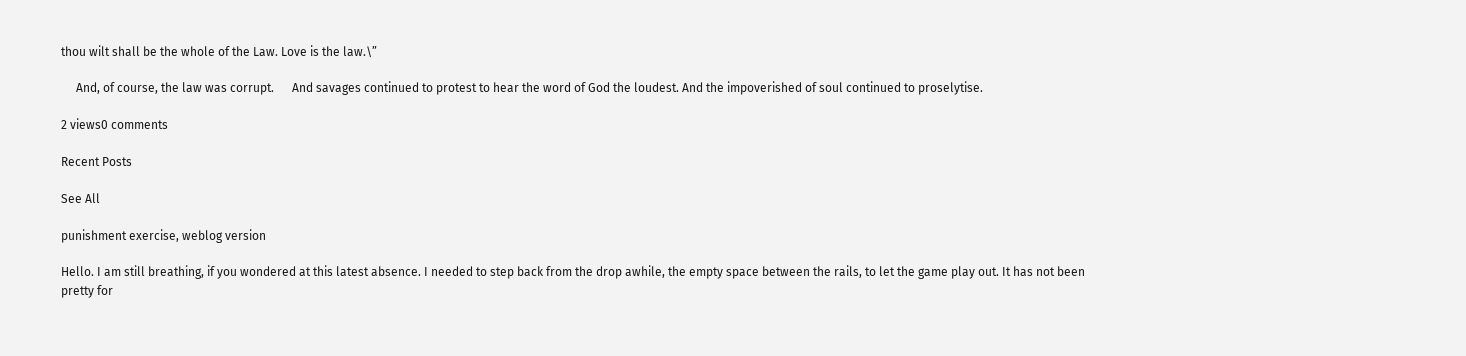thou wilt shall be the whole of the Law. Love is the law.\”

     And, of course, the law was corrupt.      And savages continued to protest to hear the word of God the loudest. And the impoverished of soul continued to proselytise.

2 views0 comments

Recent Posts

See All

punishment exercise, weblog version

Hello. I am still breathing, if you wondered at this latest absence. I needed to step back from the drop awhile, the empty space between the rails, to let the game play out. It has not been pretty for